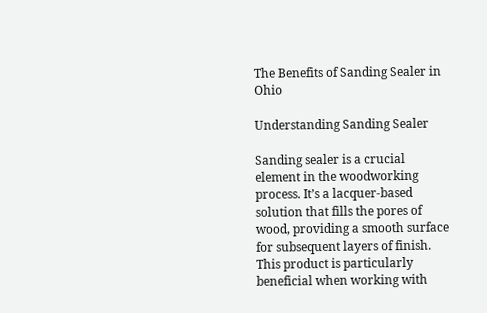The Benefits of Sanding Sealer in Ohio

Understanding Sanding Sealer

Sanding sealer is a crucial element in the woodworking process. It’s a lacquer-based solution that fills the pores of wood, providing a smooth surface for subsequent layers of finish. This product is particularly beneficial when working with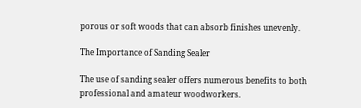porous or soft woods that can absorb finishes unevenly.

The Importance of Sanding Sealer

The use of sanding sealer offers numerous benefits to both professional and amateur woodworkers.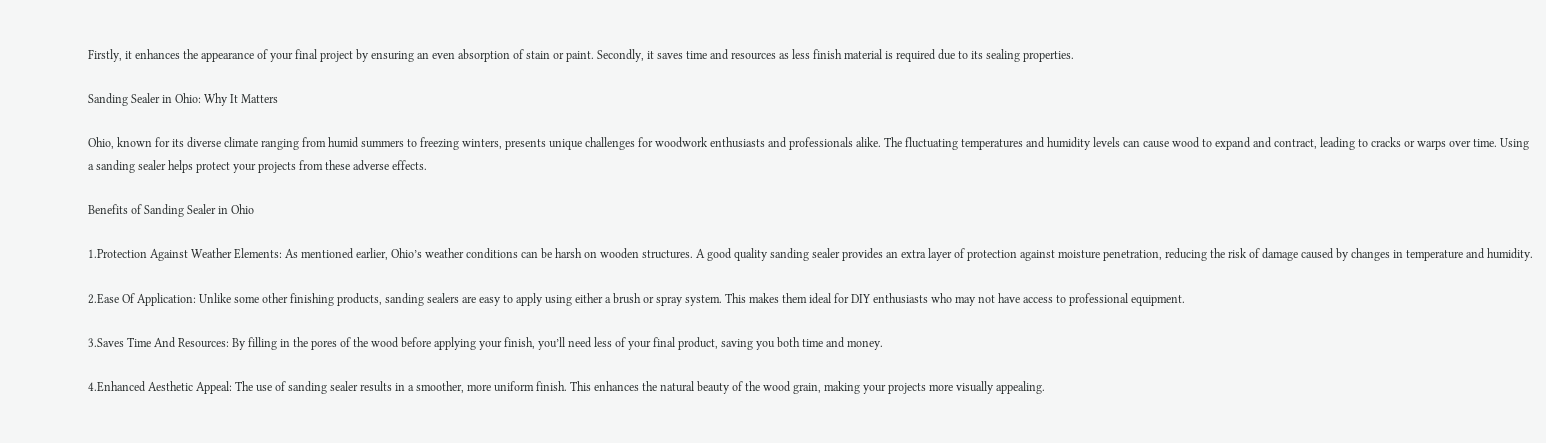Firstly, it enhances the appearance of your final project by ensuring an even absorption of stain or paint. Secondly, it saves time and resources as less finish material is required due to its sealing properties.

Sanding Sealer in Ohio: Why It Matters

Ohio, known for its diverse climate ranging from humid summers to freezing winters, presents unique challenges for woodwork enthusiasts and professionals alike. The fluctuating temperatures and humidity levels can cause wood to expand and contract, leading to cracks or warps over time. Using a sanding sealer helps protect your projects from these adverse effects.

Benefits of Sanding Sealer in Ohio

1.Protection Against Weather Elements: As mentioned earlier, Ohio’s weather conditions can be harsh on wooden structures. A good quality sanding sealer provides an extra layer of protection against moisture penetration, reducing the risk of damage caused by changes in temperature and humidity.

2.Ease Of Application: Unlike some other finishing products, sanding sealers are easy to apply using either a brush or spray system. This makes them ideal for DIY enthusiasts who may not have access to professional equipment.

3.Saves Time And Resources: By filling in the pores of the wood before applying your finish, you’ll need less of your final product, saving you both time and money.

4.Enhanced Aesthetic Appeal: The use of sanding sealer results in a smoother, more uniform finish. This enhances the natural beauty of the wood grain, making your projects more visually appealing.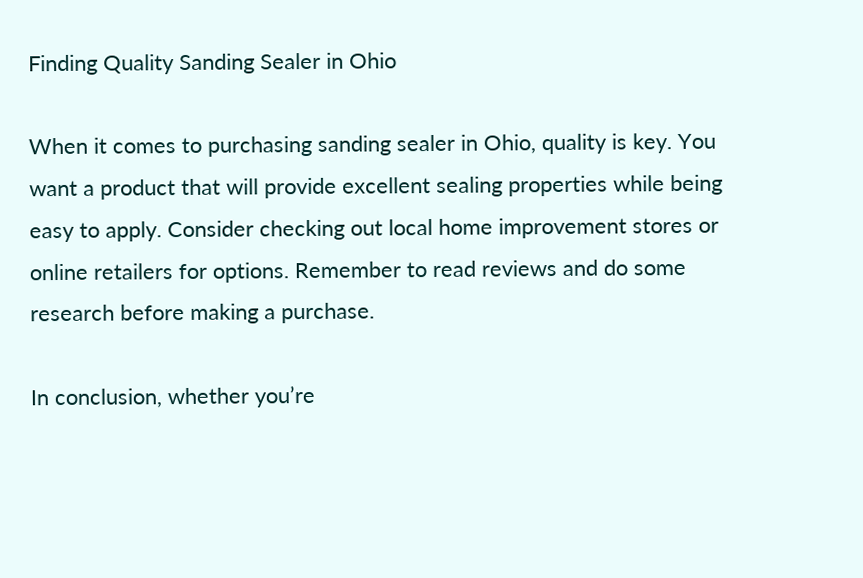Finding Quality Sanding Sealer in Ohio

When it comes to purchasing sanding sealer in Ohio, quality is key. You want a product that will provide excellent sealing properties while being easy to apply. Consider checking out local home improvement stores or online retailers for options. Remember to read reviews and do some research before making a purchase.

In conclusion, whether you’re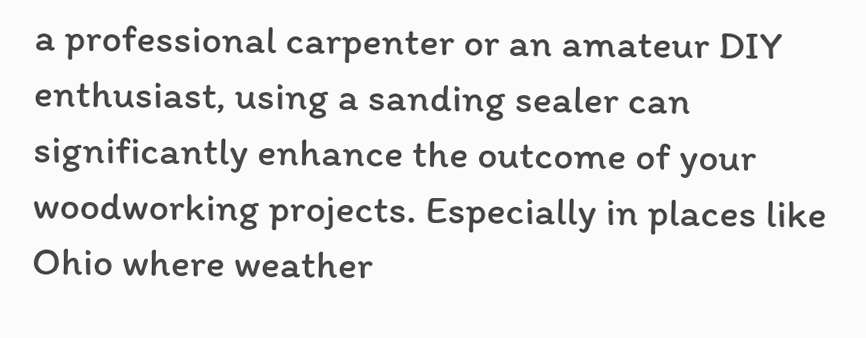a professional carpenter or an amateur DIY enthusiast, using a sanding sealer can significantly enhance the outcome of your woodworking projects. Especially in places like Ohio where weather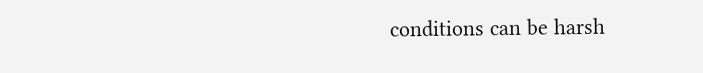conditions can be harsh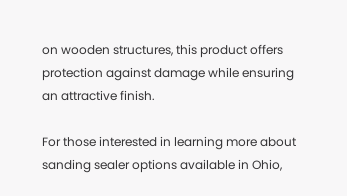on wooden structures, this product offers protection against damage while ensuring an attractive finish.

For those interested in learning more about sanding sealer options available in Ohio,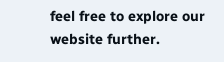feel free to explore our website further.